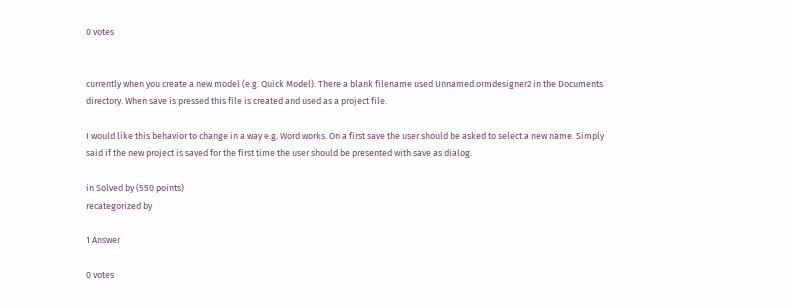0 votes


currently when you create a new model (e.g. Quick Model). There a blank filename used Unnamed.ormdesigner2 in the Documents directory. When save is pressed this file is created and used as a project file.

I would like this behavior to change in a way e.g. Word works. On a first save the user should be asked to select a new name. Simply said if the new project is saved for the first time the user should be presented with save as dialog.

in Solved by (550 points)
recategorized by

1 Answer

0 votes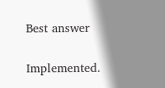Best answer

Implemented.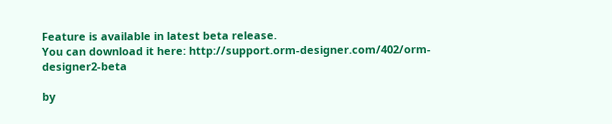Feature is available in latest beta release.
You can download it here: http://support.orm-designer.com/402/orm-designer2-beta

by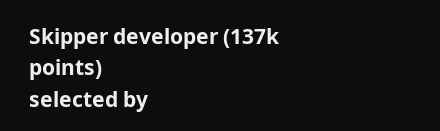Skipper developer (137k points)
selected by